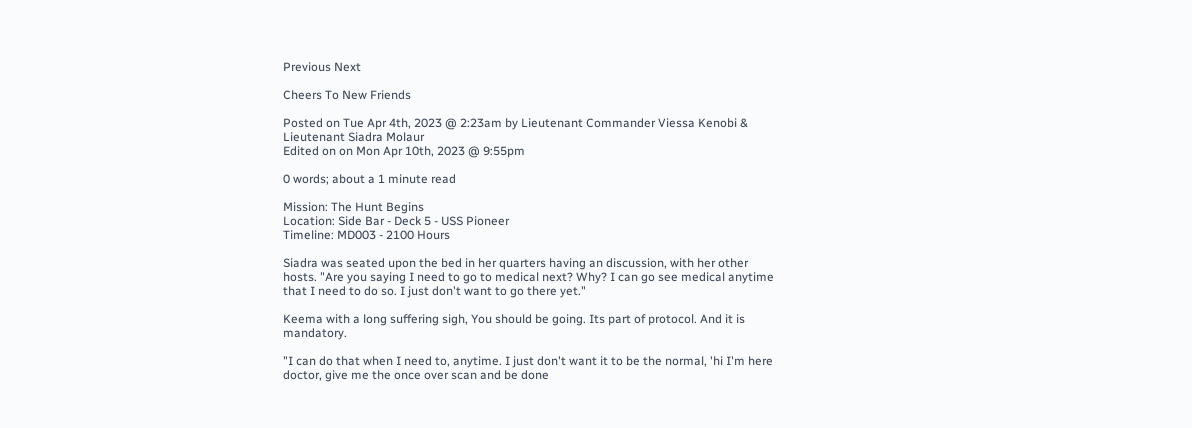Previous Next

Cheers To New Friends

Posted on Tue Apr 4th, 2023 @ 2:23am by Lieutenant Commander Viessa Kenobi & Lieutenant Siadra Molaur
Edited on on Mon Apr 10th, 2023 @ 9:55pm

0 words; about a 1 minute read

Mission: The Hunt Begins
Location: Side Bar - Deck 5 - USS Pioneer
Timeline: MD003 - 2100 Hours

Siadra was seated upon the bed in her quarters having an discussion, with her other hosts. "Are you saying I need to go to medical next? Why? I can go see medical anytime that I need to do so. I just don't want to go there yet."

Keema with a long suffering sigh, You should be going. Its part of protocol. And it is mandatory.

"I can do that when I need to, anytime. I just don't want it to be the normal, 'hi I'm here doctor, give me the once over scan and be done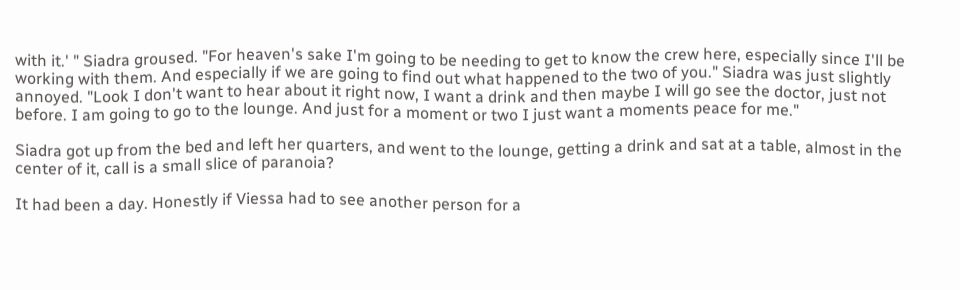with it.' " Siadra groused. "For heaven's sake I'm going to be needing to get to know the crew here, especially since I'll be working with them. And especially if we are going to find out what happened to the two of you." Siadra was just slightly annoyed. "Look I don't want to hear about it right now, I want a drink and then maybe I will go see the doctor, just not before. I am going to go to the lounge. And just for a moment or two I just want a moments peace for me."

Siadra got up from the bed and left her quarters, and went to the lounge, getting a drink and sat at a table, almost in the center of it, call is a small slice of paranoia?

It had been a day. Honestly if Viessa had to see another person for a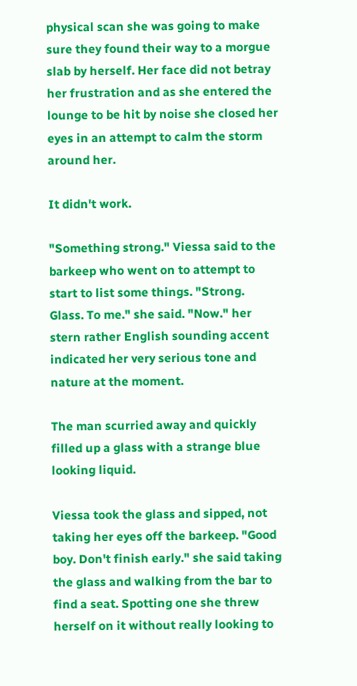physical scan she was going to make sure they found their way to a morgue slab by herself. Her face did not betray her frustration and as she entered the lounge to be hit by noise she closed her eyes in an attempt to calm the storm around her.

It didn't work.

"Something strong." Viessa said to the barkeep who went on to attempt to start to list some things. "Strong. Glass. To me." she said. "Now." her stern rather English sounding accent indicated her very serious tone and nature at the moment.

The man scurried away and quickly filled up a glass with a strange blue looking liquid.

Viessa took the glass and sipped, not taking her eyes off the barkeep. "Good boy. Don't finish early." she said taking the glass and walking from the bar to find a seat. Spotting one she threw herself on it without really looking to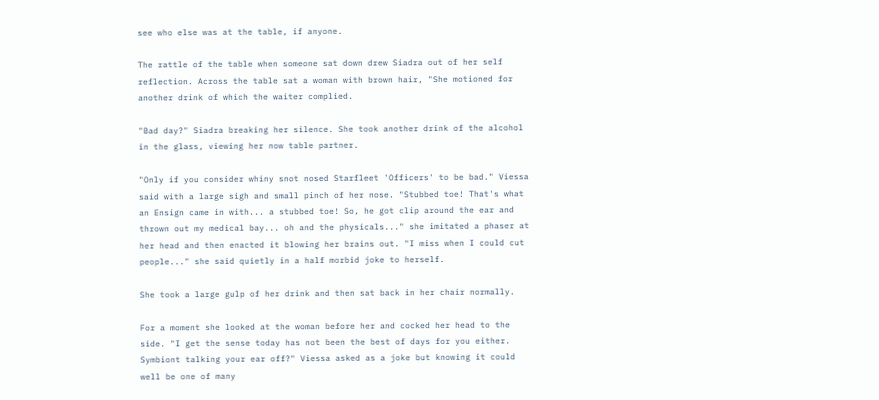see who else was at the table, if anyone.

The rattle of the table when someone sat down drew Siadra out of her self reflection. Across the table sat a woman with brown hair, "She motioned for another drink of which the waiter complied.

"Bad day?" Siadra breaking her silence. She took another drink of the alcohol in the glass, viewing her now table partner.

"Only if you consider whiny snot nosed Starfleet 'Officers' to be bad." Viessa said with a large sigh and small pinch of her nose. "Stubbed toe! That's what an Ensign came in with... a stubbed toe! So, he got clip around the ear and thrown out my medical bay... oh and the physicals..." she imitated a phaser at her head and then enacted it blowing her brains out. "I miss when I could cut people..." she said quietly in a half morbid joke to herself.

She took a large gulp of her drink and then sat back in her chair normally.

For a moment she looked at the woman before her and cocked her head to the side. "I get the sense today has not been the best of days for you either. Symbiont talking your ear off?" Viessa asked as a joke but knowing it could well be one of many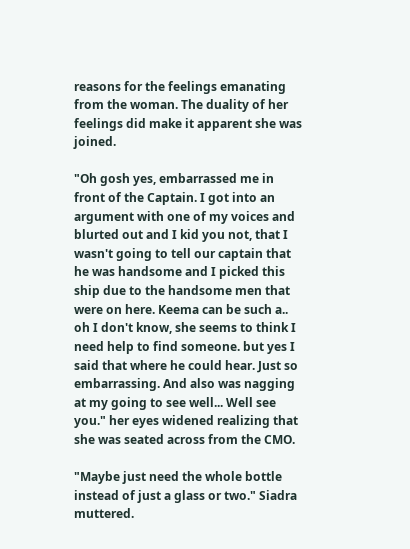reasons for the feelings emanating from the woman. The duality of her feelings did make it apparent she was joined.

"Oh gosh yes, embarrassed me in front of the Captain. I got into an argument with one of my voices and blurted out and I kid you not, that I wasn't going to tell our captain that he was handsome and I picked this ship due to the handsome men that were on here. Keema can be such a.. oh I don't know, she seems to think I need help to find someone. but yes I said that where he could hear. Just so embarrassing. And also was nagging at my going to see well... Well see you." her eyes widened realizing that she was seated across from the CMO.

"Maybe just need the whole bottle instead of just a glass or two." Siadra muttered.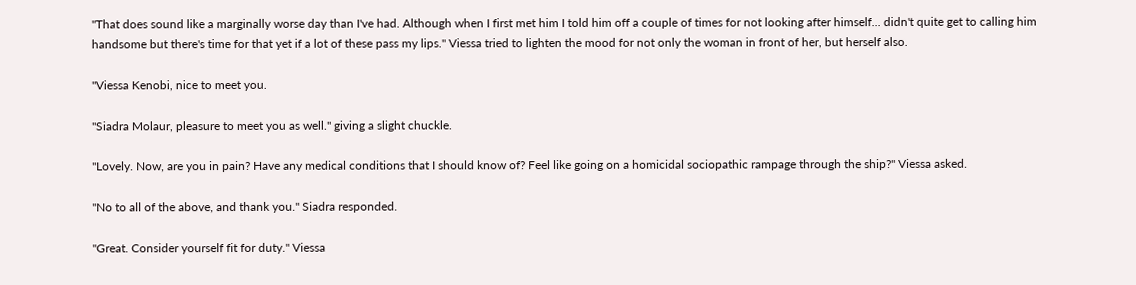"That does sound like a marginally worse day than I've had. Although when I first met him I told him off a couple of times for not looking after himself... didn't quite get to calling him handsome but there's time for that yet if a lot of these pass my lips." Viessa tried to lighten the mood for not only the woman in front of her, but herself also.

"Viessa Kenobi, nice to meet you.

"Siadra Molaur, pleasure to meet you as well." giving a slight chuckle.

"Lovely. Now, are you in pain? Have any medical conditions that I should know of? Feel like going on a homicidal sociopathic rampage through the ship?" Viessa asked.

"No to all of the above, and thank you." Siadra responded.

"Great. Consider yourself fit for duty." Viessa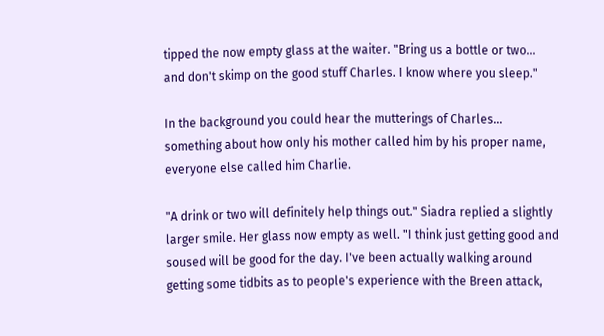tipped the now empty glass at the waiter. "Bring us a bottle or two... and don't skimp on the good stuff Charles. I know where you sleep."

In the background you could hear the mutterings of Charles... something about how only his mother called him by his proper name, everyone else called him Charlie.

"A drink or two will definitely help things out." Siadra replied a slightly larger smile. Her glass now empty as well. "I think just getting good and soused will be good for the day. I've been actually walking around getting some tidbits as to people's experience with the Breen attack,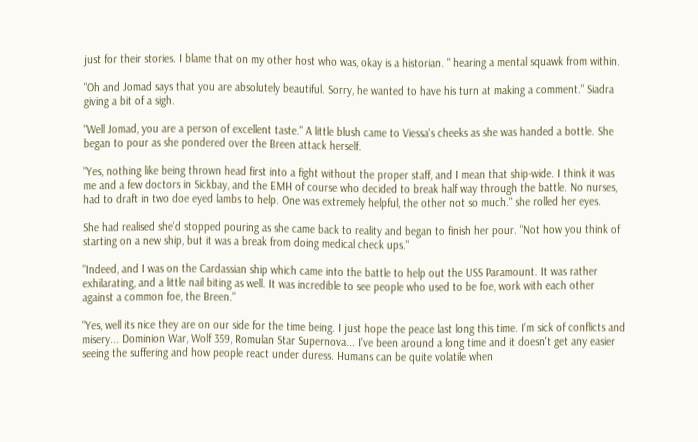just for their stories. I blame that on my other host who was, okay is a historian. " hearing a mental squawk from within.

"Oh and Jomad says that you are absolutely beautiful. Sorry, he wanted to have his turn at making a comment." Siadra giving a bit of a sigh.

"Well Jomad, you are a person of excellent taste." A little blush came to Viessa's cheeks as she was handed a bottle. She began to pour as she pondered over the Breen attack herself.

"Yes, nothing like being thrown head first into a fight without the proper staff, and I mean that ship-wide. I think it was me and a few doctors in Sickbay, and the EMH of course who decided to break half way through the battle. No nurses, had to draft in two doe eyed lambs to help. One was extremely helpful, the other not so much." she rolled her eyes.

She had realised she'd stopped pouring as she came back to reality and began to finish her pour. "Not how you think of starting on a new ship, but it was a break from doing medical check ups."

"Indeed, and I was on the Cardassian ship which came into the battle to help out the USS Paramount. It was rather exhilarating, and a little nail biting as well. It was incredible to see people who used to be foe, work with each other against a common foe, the Breen."

"Yes, well its nice they are on our side for the time being. I just hope the peace last long this time. I'm sick of conflicts and misery... Dominion War, Wolf 359, Romulan Star Supernova... I've been around a long time and it doesn't get any easier seeing the suffering and how people react under duress. Humans can be quite volatile when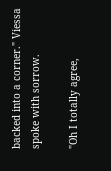backed into a corner." Viessa spoke with sorrow.

"Oh I totally agree,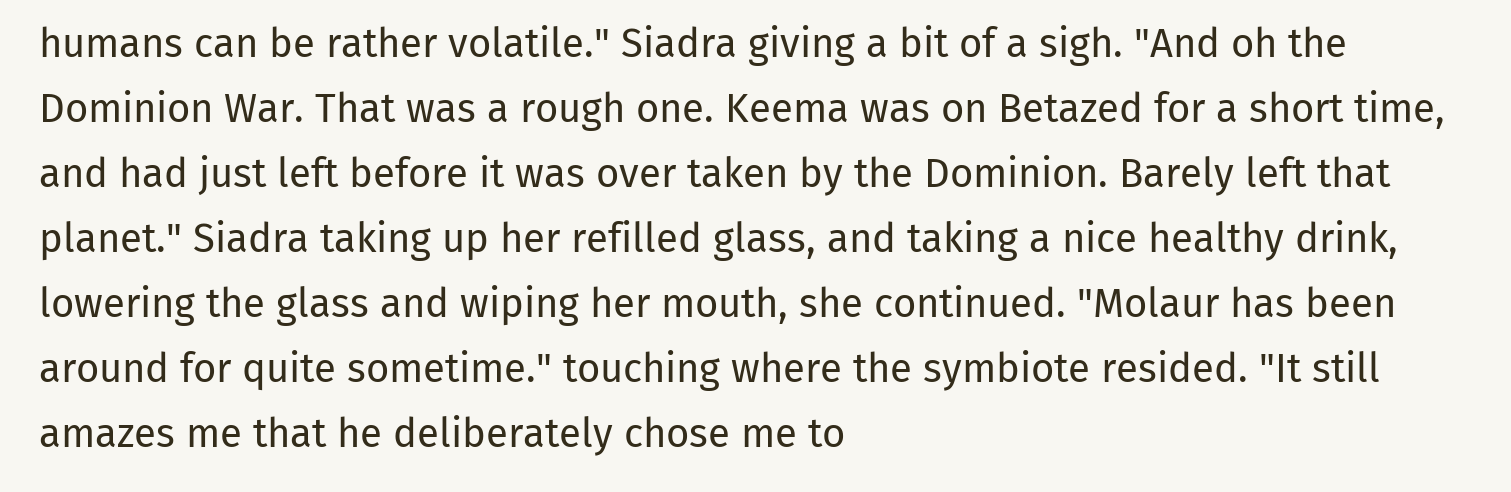humans can be rather volatile." Siadra giving a bit of a sigh. "And oh the Dominion War. That was a rough one. Keema was on Betazed for a short time, and had just left before it was over taken by the Dominion. Barely left that planet." Siadra taking up her refilled glass, and taking a nice healthy drink, lowering the glass and wiping her mouth, she continued. "Molaur has been around for quite sometime." touching where the symbiote resided. "It still amazes me that he deliberately chose me to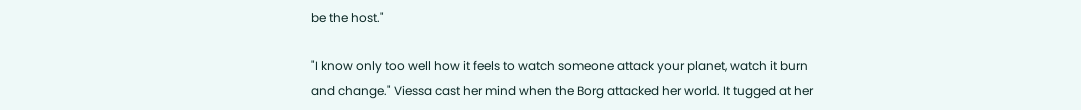be the host."

"I know only too well how it feels to watch someone attack your planet, watch it burn and change." Viessa cast her mind when the Borg attacked her world. It tugged at her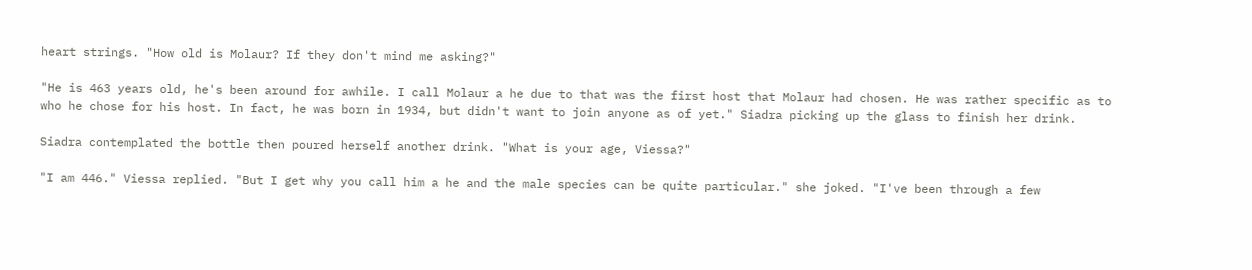heart strings. "How old is Molaur? If they don't mind me asking?"

"He is 463 years old, he's been around for awhile. I call Molaur a he due to that was the first host that Molaur had chosen. He was rather specific as to who he chose for his host. In fact, he was born in 1934, but didn't want to join anyone as of yet." Siadra picking up the glass to finish her drink.

Siadra contemplated the bottle then poured herself another drink. "What is your age, Viessa?"

"I am 446." Viessa replied. "But I get why you call him a he and the male species can be quite particular." she joked. "I've been through a few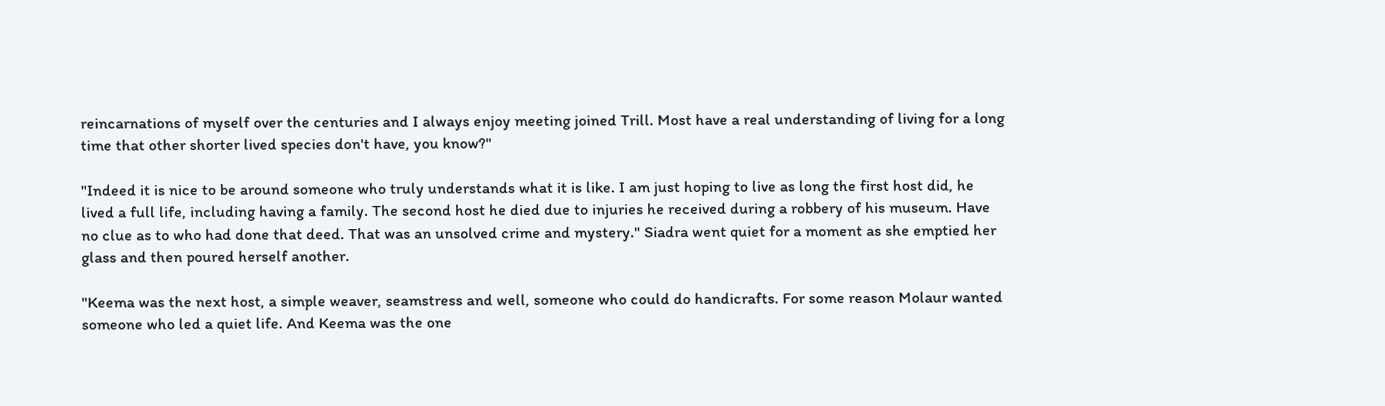reincarnations of myself over the centuries and I always enjoy meeting joined Trill. Most have a real understanding of living for a long time that other shorter lived species don't have, you know?"

"Indeed it is nice to be around someone who truly understands what it is like. I am just hoping to live as long the first host did, he lived a full life, including having a family. The second host he died due to injuries he received during a robbery of his museum. Have no clue as to who had done that deed. That was an unsolved crime and mystery." Siadra went quiet for a moment as she emptied her glass and then poured herself another.

"Keema was the next host, a simple weaver, seamstress and well, someone who could do handicrafts. For some reason Molaur wanted someone who led a quiet life. And Keema was the one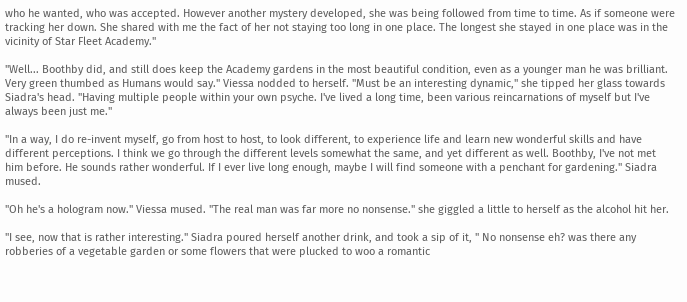who he wanted, who was accepted. However another mystery developed, she was being followed from time to time. As if someone were tracking her down. She shared with me the fact of her not staying too long in one place. The longest she stayed in one place was in the vicinity of Star Fleet Academy."

"Well... Boothby did, and still does keep the Academy gardens in the most beautiful condition, even as a younger man he was brilliant. Very green thumbed as Humans would say." Viessa nodded to herself. "Must be an interesting dynamic," she tipped her glass towards Siadra's head. "Having multiple people within your own psyche. I've lived a long time, been various reincarnations of myself but I've always been just me."

"In a way, I do re-invent myself, go from host to host, to look different, to experience life and learn new wonderful skills and have different perceptions. I think we go through the different levels somewhat the same, and yet different as well. Boothby, I've not met him before. He sounds rather wonderful. If I ever live long enough, maybe I will find someone with a penchant for gardening." Siadra mused.

"Oh he's a hologram now." Viessa mused. "The real man was far more no nonsense." she giggled a little to herself as the alcohol hit her.

"I see, now that is rather interesting." Siadra poured herself another drink, and took a sip of it, " No nonsense eh? was there any robberies of a vegetable garden or some flowers that were plucked to woo a romantic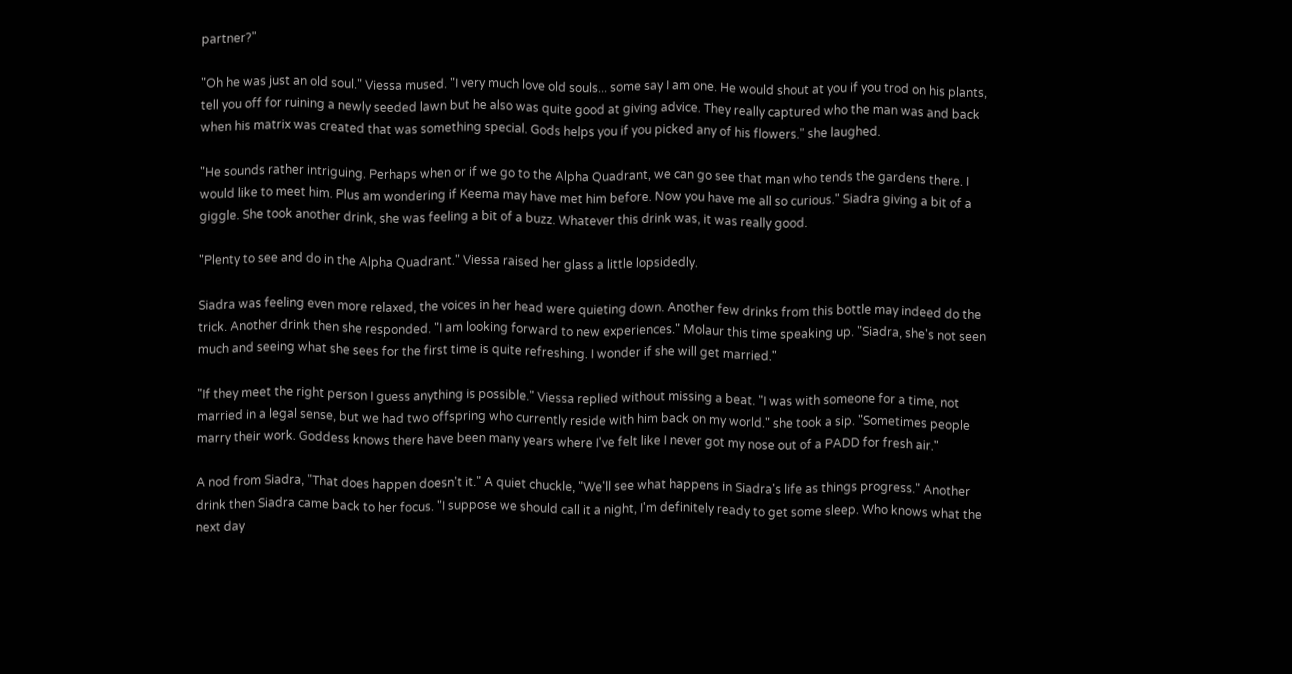partner?"

"Oh he was just an old soul." Viessa mused. "I very much love old souls... some say I am one. He would shout at you if you trod on his plants, tell you off for ruining a newly seeded lawn but he also was quite good at giving advice. They really captured who the man was and back when his matrix was created that was something special. Gods helps you if you picked any of his flowers." she laughed.

"He sounds rather intriguing. Perhaps when or if we go to the Alpha Quadrant, we can go see that man who tends the gardens there. I would like to meet him. Plus am wondering if Keema may have met him before. Now you have me all so curious." Siadra giving a bit of a giggle. She took another drink, she was feeling a bit of a buzz. Whatever this drink was, it was really good.

"Plenty to see and do in the Alpha Quadrant." Viessa raised her glass a little lopsidedly.

Siadra was feeling even more relaxed, the voices in her head were quieting down. Another few drinks from this bottle may indeed do the trick. Another drink then she responded. "I am looking forward to new experiences." Molaur this time speaking up. "Siadra, she's not seen much and seeing what she sees for the first time is quite refreshing. I wonder if she will get married."

"If they meet the right person I guess anything is possible." Viessa replied without missing a beat. "I was with someone for a time, not married in a legal sense, but we had two offspring who currently reside with him back on my world." she took a sip. "Sometimes people marry their work. Goddess knows there have been many years where I've felt like I never got my nose out of a PADD for fresh air."

A nod from Siadra, "That does happen doesn't it." A quiet chuckle, "We'll see what happens in Siadra's life as things progress." Another drink then Siadra came back to her focus. "I suppose we should call it a night, I'm definitely ready to get some sleep. Who knows what the next day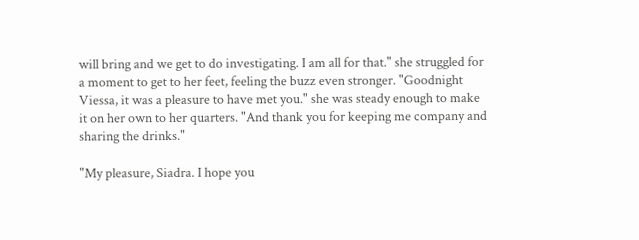will bring and we get to do investigating. I am all for that." she struggled for a moment to get to her feet, feeling the buzz even stronger. "Goodnight Viessa, it was a pleasure to have met you." she was steady enough to make it on her own to her quarters. "And thank you for keeping me company and sharing the drinks."

"My pleasure, Siadra. I hope you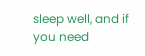sleep well, and if you need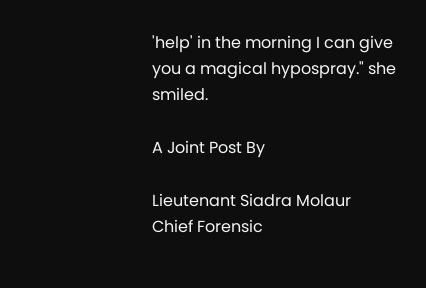'help' in the morning I can give you a magical hypospray." she smiled.

A Joint Post By

Lieutenant Siadra Molaur
Chief Forensic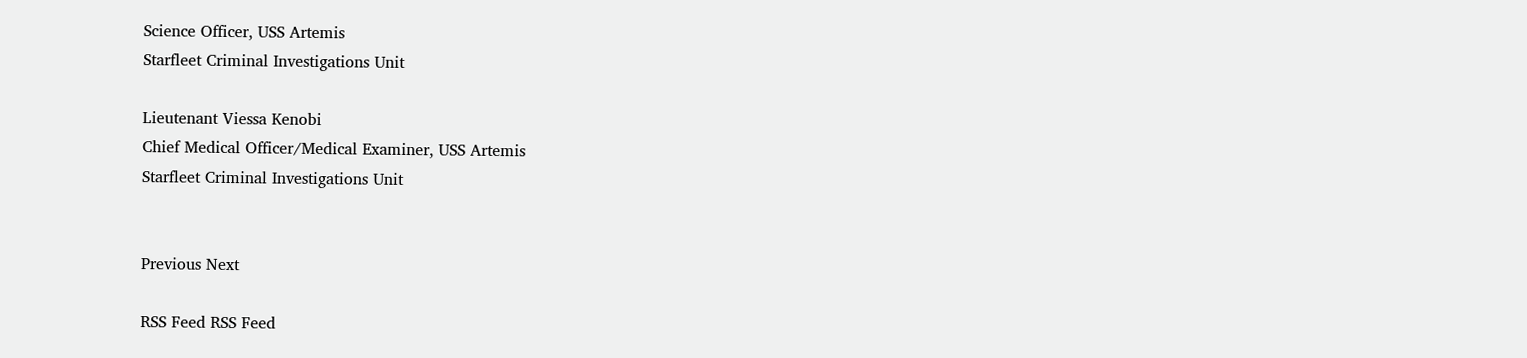Science Officer, USS Artemis
Starfleet Criminal Investigations Unit

Lieutenant Viessa Kenobi
Chief Medical Officer/Medical Examiner, USS Artemis
Starfleet Criminal Investigations Unit


Previous Next

RSS Feed RSS Feed